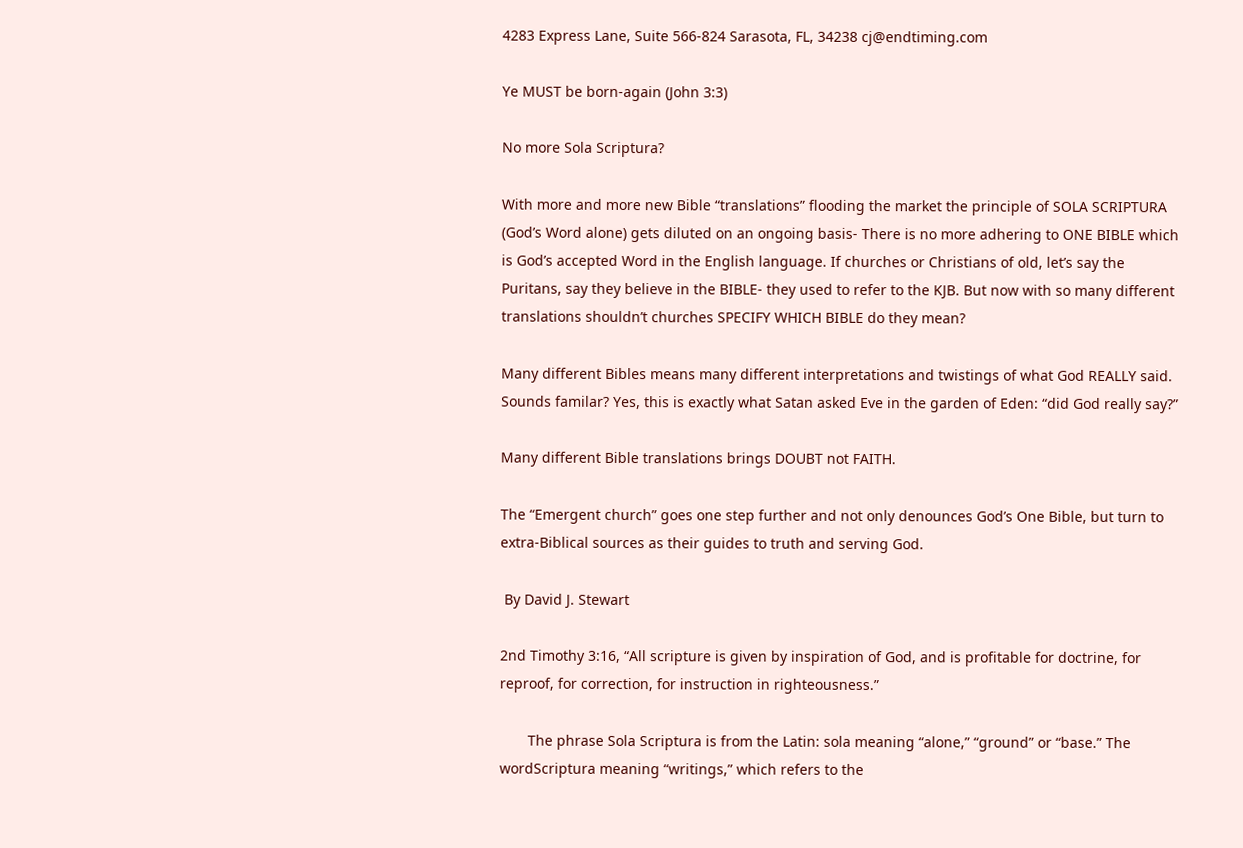4283 Express Lane, Suite 566-824 Sarasota, FL, 34238 cj@endtiming.com

Ye MUST be born-again (John 3:3)

No more Sola Scriptura?

With more and more new Bible “translations” flooding the market the principle of SOLA SCRIPTURA (God’s Word alone) gets diluted on an ongoing basis- There is no more adhering to ONE BIBLE which is God’s accepted Word in the English language. If churches or Christians of old, let’s say the Puritans, say they believe in the BIBLE- they used to refer to the KJB. But now with so many different translations shouldn’t churches SPECIFY WHICH BIBLE do they mean?

Many different Bibles means many different interpretations and twistings of what God REALLY said. Sounds familar? Yes, this is exactly what Satan asked Eve in the garden of Eden: “did God really say?”

Many different Bible translations brings DOUBT not FAITH.

The “Emergent church” goes one step further and not only denounces God’s One Bible, but turn to extra-Biblical sources as their guides to truth and serving God.

 By David J. Stewart

2nd Timothy 3:16, “All scripture is given by inspiration of God, and is profitable for doctrine, for reproof, for correction, for instruction in righteousness.”

       The phrase Sola Scriptura is from the Latin: sola meaning “alone,” “ground” or “base.” The wordScriptura meaning “writings,” which refers to the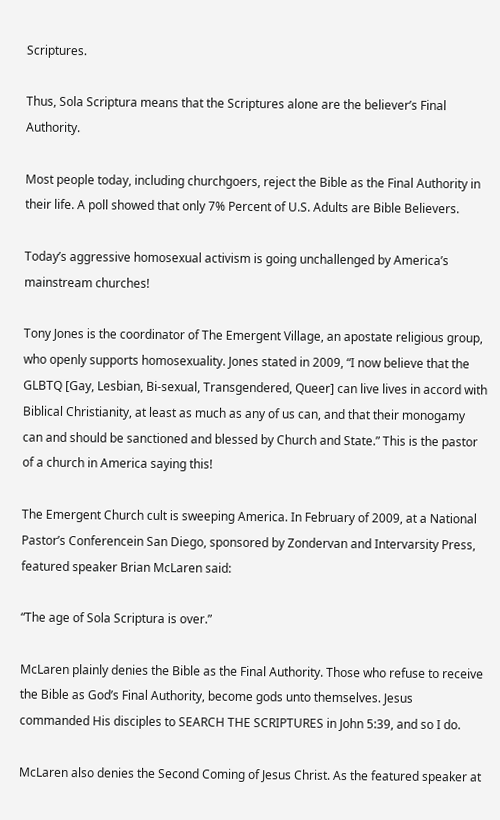Scriptures.

Thus, Sola Scriptura means that the Scriptures alone are the believer’s Final Authority.

Most people today, including churchgoers, reject the Bible as the Final Authority in their life. A poll showed that only 7% Percent of U.S. Adults are Bible Believers.

Today’s aggressive homosexual activism is going unchallenged by America’s mainstream churches!

Tony Jones is the coordinator of The Emergent Village, an apostate religious group, who openly supports homosexuality. Jones stated in 2009, “I now believe that the GLBTQ [Gay, Lesbian, Bi-sexual, Transgendered, Queer] can live lives in accord with Biblical Christianity, at least as much as any of us can, and that their monogamy can and should be sanctioned and blessed by Church and State.” This is the pastor of a church in America saying this!

The Emergent Church cult is sweeping America. In February of 2009, at a National Pastor’s Conferencein San Diego, sponsored by Zondervan and Intervarsity Press, featured speaker Brian McLaren said:

“The age of Sola Scriptura is over.”

McLaren plainly denies the Bible as the Final Authority. Those who refuse to receive the Bible as God’s Final Authority, become gods unto themselves. Jesus commanded His disciples to SEARCH THE SCRIPTURES in John 5:39, and so I do.

McLaren also denies the Second Coming of Jesus Christ. As the featured speaker at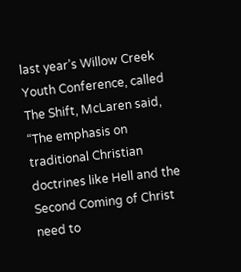last year’s Willow Creek Youth Conference, called The Shift, McLaren said, “The emphasis on traditional Christian doctrines like Hell and the Second Coming of Christ need to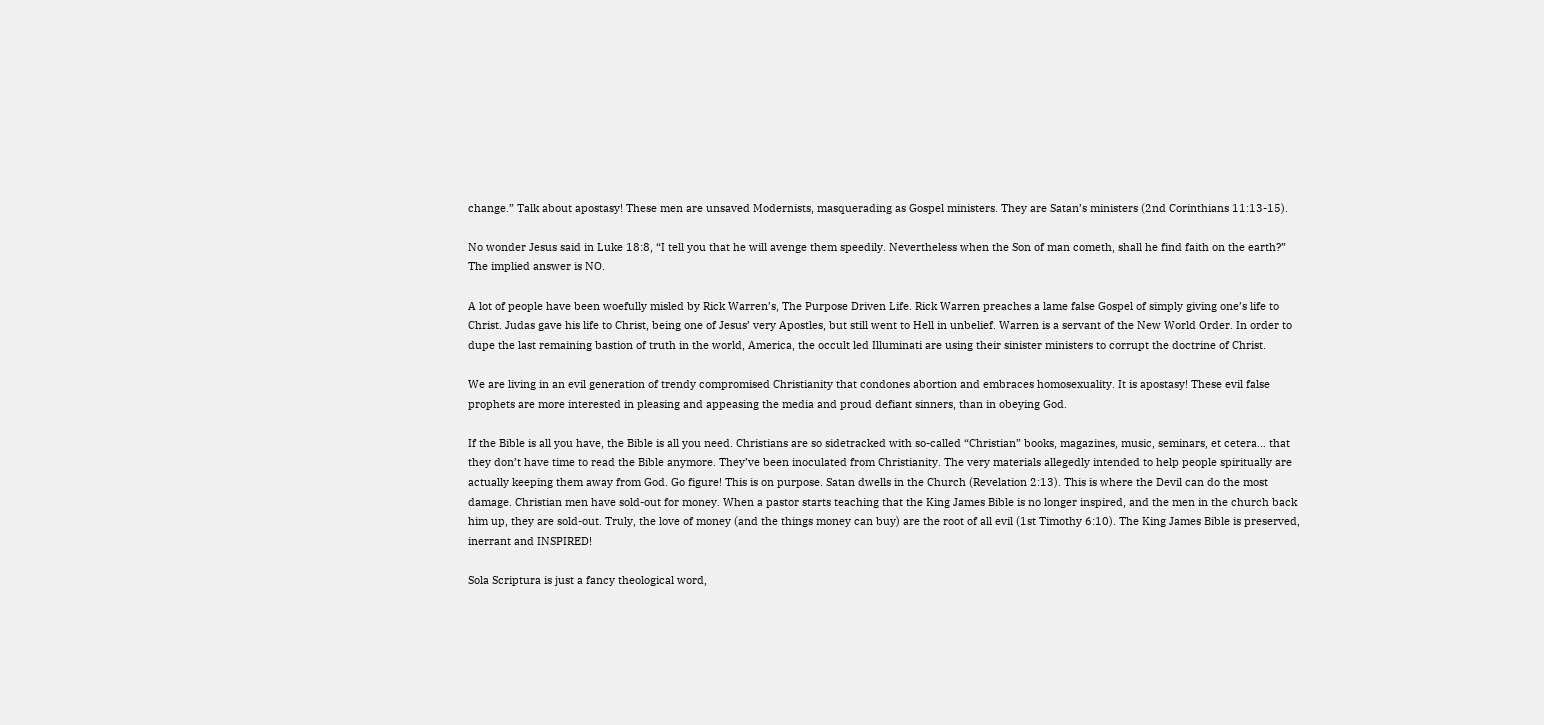change.” Talk about apostasy! These men are unsaved Modernists, masquerading as Gospel ministers. They are Satan’s ministers (2nd Corinthians 11:13-15).

No wonder Jesus said in Luke 18:8, “I tell you that he will avenge them speedily. Nevertheless when the Son of man cometh, shall he find faith on the earth?” The implied answer is NO.

A lot of people have been woefully misled by Rick Warren’s, The Purpose Driven Life. Rick Warren preaches a lame false Gospel of simply giving one’s life to Christ. Judas gave his life to Christ, being one of Jesus’ very Apostles, but still went to Hell in unbelief. Warren is a servant of the New World Order. In order to dupe the last remaining bastion of truth in the world, America, the occult led Illuminati are using their sinister ministers to corrupt the doctrine of Christ.

We are living in an evil generation of trendy compromised Christianity that condones abortion and embraces homosexuality. It is apostasy! These evil false prophets are more interested in pleasing and appeasing the media and proud defiant sinners, than in obeying God.

If the Bible is all you have, the Bible is all you need. Christians are so sidetracked with so-called “Christian” books, magazines, music, seminars, et cetera… that they don’t have time to read the Bible anymore. They’ve been inoculated from Christianity. The very materials allegedly intended to help people spiritually are actually keeping them away from God. Go figure! This is on purpose. Satan dwells in the Church (Revelation 2:13). This is where the Devil can do the most damage. Christian men have sold-out for money. When a pastor starts teaching that the King James Bible is no longer inspired, and the men in the church back him up, they are sold-out. Truly, the love of money (and the things money can buy) are the root of all evil (1st Timothy 6:10). The King James Bible is preserved, inerrant and INSPIRED!

Sola Scriptura is just a fancy theological word,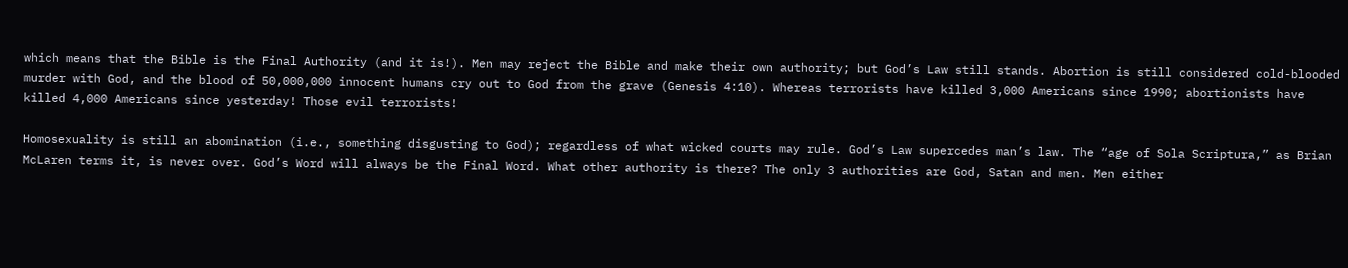which means that the Bible is the Final Authority (and it is!). Men may reject the Bible and make their own authority; but God’s Law still stands. Abortion is still considered cold-blooded murder with God, and the blood of 50,000,000 innocent humans cry out to God from the grave (Genesis 4:10). Whereas terrorists have killed 3,000 Americans since 1990; abortionists have killed 4,000 Americans since yesterday! Those evil terrorists!

Homosexuality is still an abomination (i.e., something disgusting to God); regardless of what wicked courts may rule. God’s Law supercedes man’s law. The “age of Sola Scriptura,” as Brian McLaren terms it, is never over. God’s Word will always be the Final Word. What other authority is there? The only 3 authorities are God, Satan and men. Men either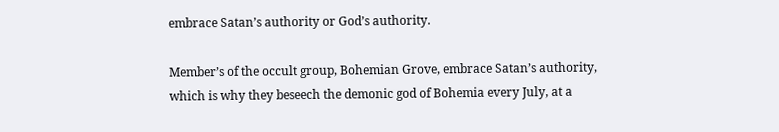embrace Satan’s authority or God’s authority.

Member’s of the occult group, Bohemian Grove, embrace Satan’s authority, which is why they beseech the demonic god of Bohemia every July, at a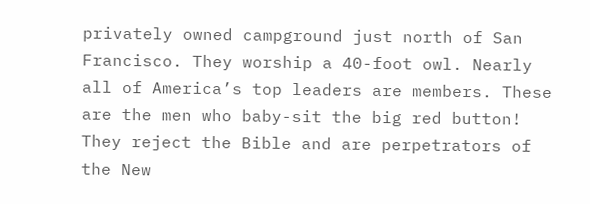privately owned campground just north of San Francisco. They worship a 40-foot owl. Nearly all of America’s top leaders are members. These are the men who baby-sit the big red button! They reject the Bible and are perpetrators of the New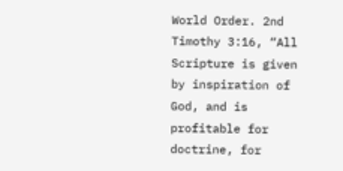World Order. 2nd Timothy 3:16, “All Scripture is given by inspiration of God, and is profitable for doctrine, for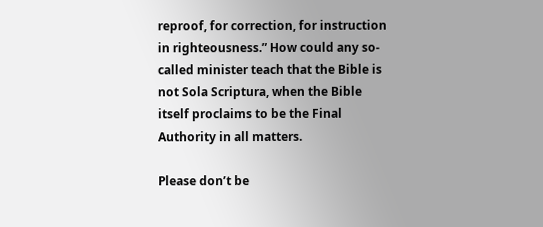reproof, for correction, for instruction in righteousness.” How could any so-called minister teach that the Bible is not Sola Scriptura, when the Bible itself proclaims to be the Final Authority in all matters.

Please don’t be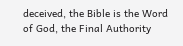deceived, the Bible is the Word of God, the Final Authority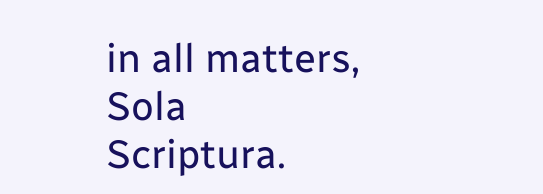in all matters, Sola Scriptura.